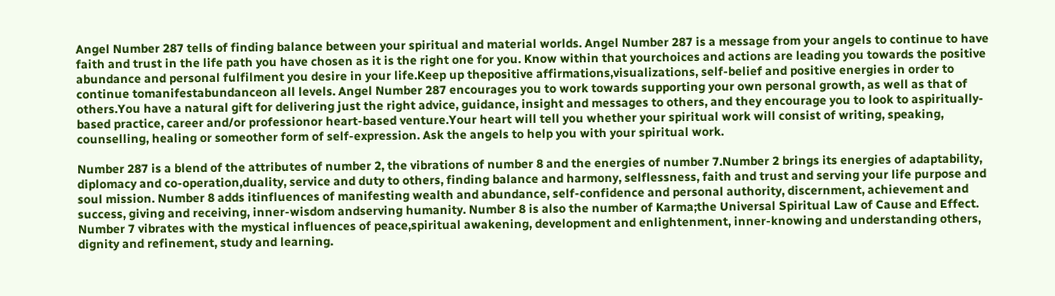Angel Number 287 tells of finding balance between your spiritual and material worlds. Angel Number 287 is a message from your angels to continue to have faith and trust in the life path you have chosen as it is the right one for you. Know within that yourchoices and actions are leading you towards the positive abundance and personal fulfilment you desire in your life.Keep up thepositive affirmations,visualizations, self-belief and positive energies in order to continue tomanifestabundanceon all levels. Angel Number 287 encourages you to work towards supporting your own personal growth, as well as that of others.You have a natural gift for delivering just the right advice, guidance, insight and messages to others, and they encourage you to look to aspiritually-based practice, career and/or professionor heart-based venture.Your heart will tell you whether your spiritual work will consist of writing, speaking, counselling, healing or someother form of self-expression. Ask the angels to help you with your spiritual work.

Number 287 is a blend of the attributes of number 2, the vibrations of number 8 and the energies of number 7.Number 2 brings its energies of adaptability, diplomacy and co-operation,duality, service and duty to others, finding balance and harmony, selflessness, faith and trust and serving your life purpose and soul mission. Number 8 adds itinfluences of manifesting wealth and abundance, self-confidence and personal authority, discernment, achievement and success, giving and receiving, inner-wisdom andserving humanity. Number 8 is also the number of Karma;the Universal Spiritual Law of Cause and Effect. Number 7 vibrates with the mystical influences of peace,spiritual awakening, development and enlightenment, inner-knowing and understanding others, dignity and refinement, study and learning.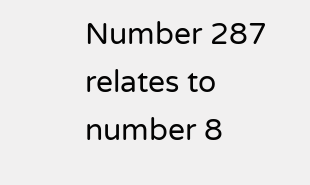Number 287 relates to number 8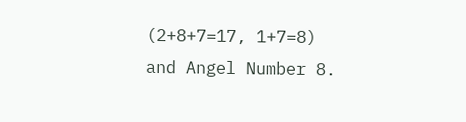(2+8+7=17, 1+7=8) and Angel Number 8.